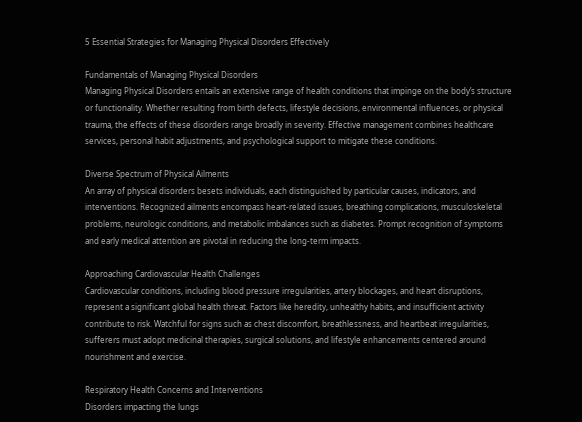5 Essential Strategies for Managing Physical Disorders Effectively

Fundamentals of Managing Physical Disorders
Managing Physical Disorders entails an extensive range of health conditions that impinge on the body’s structure or functionality. Whether resulting from birth defects, lifestyle decisions, environmental influences, or physical trauma, the effects of these disorders range broadly in severity. Effective management combines healthcare services, personal habit adjustments, and psychological support to mitigate these conditions.

Diverse Spectrum of Physical Ailments
An array of physical disorders besets individuals, each distinguished by particular causes, indicators, and interventions. Recognized ailments encompass heart-related issues, breathing complications, musculoskeletal problems, neurologic conditions, and metabolic imbalances such as diabetes. Prompt recognition of symptoms and early medical attention are pivotal in reducing the long-term impacts.

Approaching Cardiovascular Health Challenges
Cardiovascular conditions, including blood pressure irregularities, artery blockages, and heart disruptions, represent a significant global health threat. Factors like heredity, unhealthy habits, and insufficient activity contribute to risk. Watchful for signs such as chest discomfort, breathlessness, and heartbeat irregularities, sufferers must adopt medicinal therapies, surgical solutions, and lifestyle enhancements centered around nourishment and exercise.

Respiratory Health Concerns and Interventions
Disorders impacting the lungs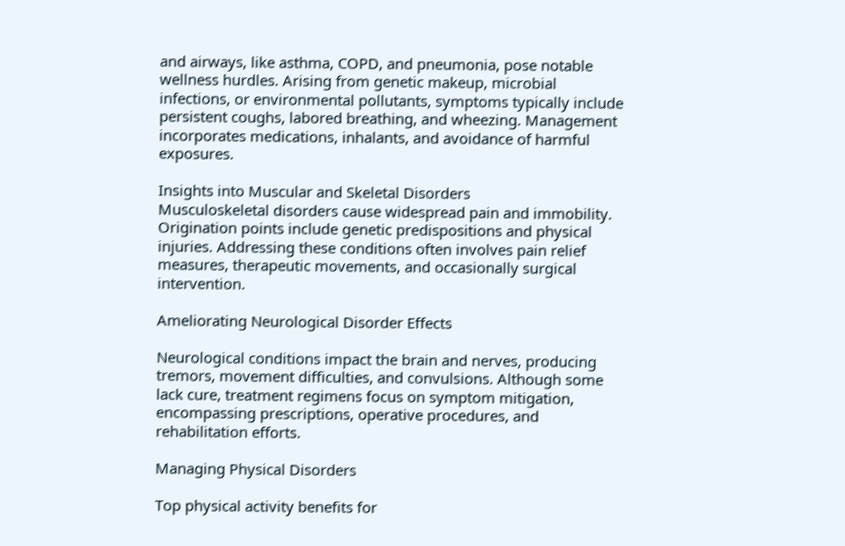and airways, like asthma, COPD, and pneumonia, pose notable wellness hurdles. Arising from genetic makeup, microbial infections, or environmental pollutants, symptoms typically include persistent coughs, labored breathing, and wheezing. Management incorporates medications, inhalants, and avoidance of harmful exposures.

Insights into Muscular and Skeletal Disorders
Musculoskeletal disorders cause widespread pain and immobility. Origination points include genetic predispositions and physical injuries. Addressing these conditions often involves pain relief measures, therapeutic movements, and occasionally surgical intervention.

Ameliorating Neurological Disorder Effects

Neurological conditions impact the brain and nerves, producing tremors, movement difficulties, and convulsions. Although some lack cure, treatment regimens focus on symptom mitigation, encompassing prescriptions, operative procedures, and rehabilitation efforts.

Managing Physical Disorders

Top physical activity benefits for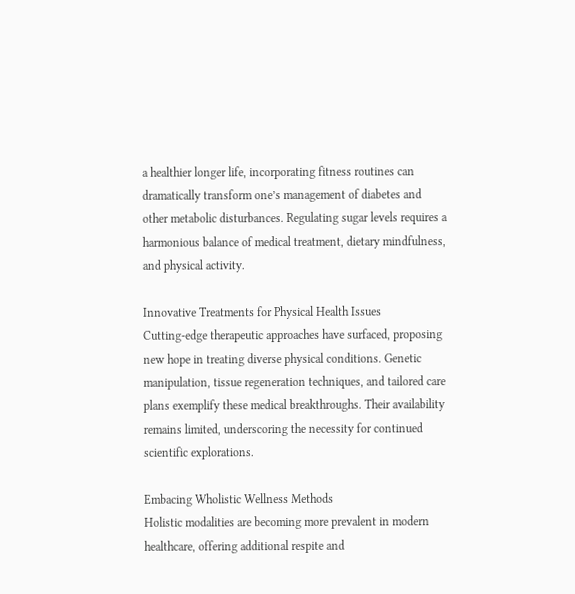a healthier longer life, incorporating fitness routines can dramatically transform one’s management of diabetes and other metabolic disturbances. Regulating sugar levels requires a harmonious balance of medical treatment, dietary mindfulness, and physical activity.

Innovative Treatments for Physical Health Issues
Cutting-edge therapeutic approaches have surfaced, proposing new hope in treating diverse physical conditions. Genetic manipulation, tissue regeneration techniques, and tailored care plans exemplify these medical breakthroughs. Their availability remains limited, underscoring the necessity for continued scientific explorations.

Embacing Wholistic Wellness Methods
Holistic modalities are becoming more prevalent in modern healthcare, offering additional respite and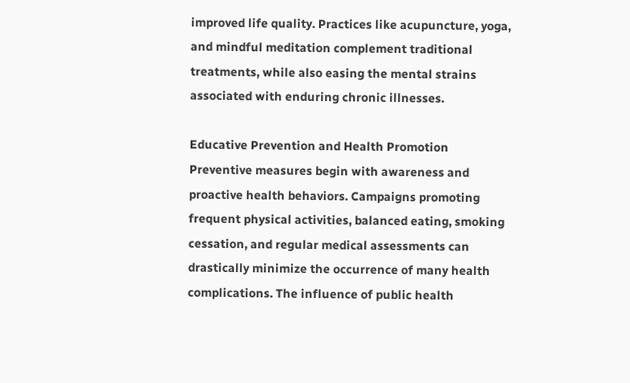improved life quality. Practices like acupuncture, yoga, and mindful meditation complement traditional treatments, while also easing the mental strains associated with enduring chronic illnesses.

Educative Prevention and Health Promotion
Preventive measures begin with awareness and proactive health behaviors. Campaigns promoting frequent physical activities, balanced eating, smoking cessation, and regular medical assessments can drastically minimize the occurrence of many health complications. The influence of public health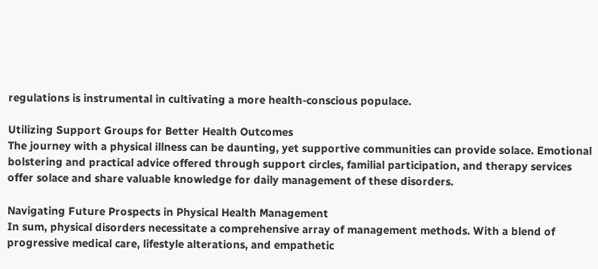regulations is instrumental in cultivating a more health-conscious populace.

Utilizing Support Groups for Better Health Outcomes
The journey with a physical illness can be daunting, yet supportive communities can provide solace. Emotional bolstering and practical advice offered through support circles, familial participation, and therapy services offer solace and share valuable knowledge for daily management of these disorders.

Navigating Future Prospects in Physical Health Management
In sum, physical disorders necessitate a comprehensive array of management methods. With a blend of progressive medical care, lifestyle alterations, and empathetic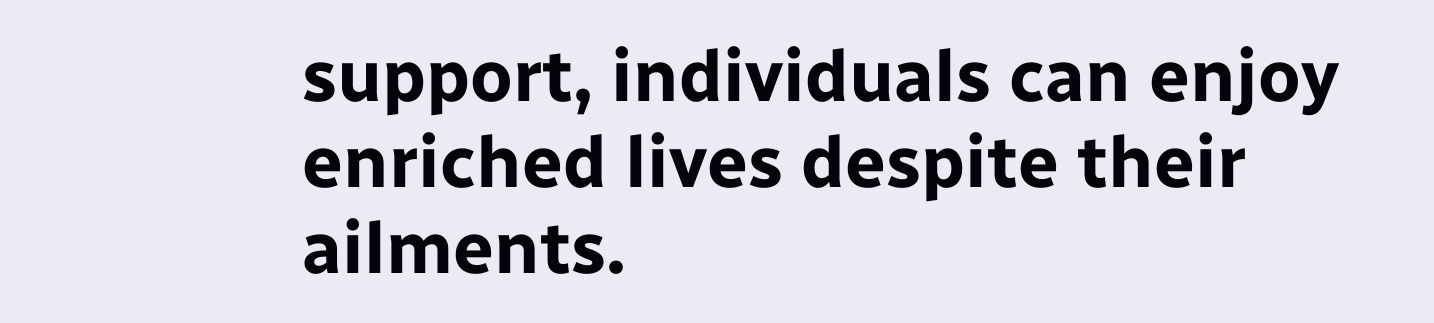support, individuals can enjoy enriched lives despite their ailments.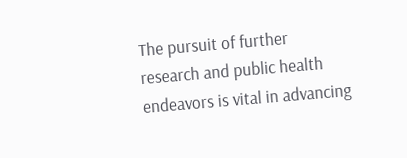The pursuit of further research and public health endeavors is vital in advancing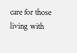care for those living with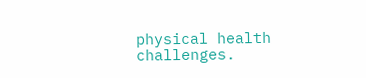physical health challenges.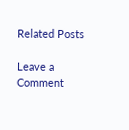Related Posts

Leave a Comment